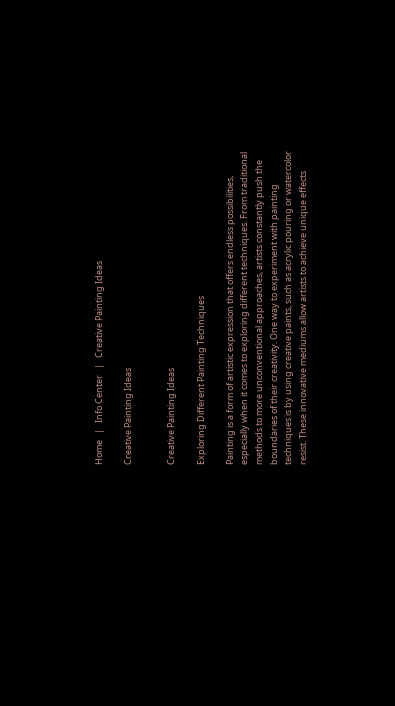Home   |   Info Center   |   Creative Painting Ideas

Creative Painting Ideas


Creative Painting Ideas

Exploring Different Painting Techniques

Painting is a form of artistic expression that offers endless possibilities, especially when it comes to exploring different techniques. From traditional methods to more unconventional approaches, artists constantly push the boundaries of their creativity. One way to experiment with painting techniques is by using creative paints, such as acrylic pouring or watercolor resist. These innovative mediums allow artists to achieve unique effects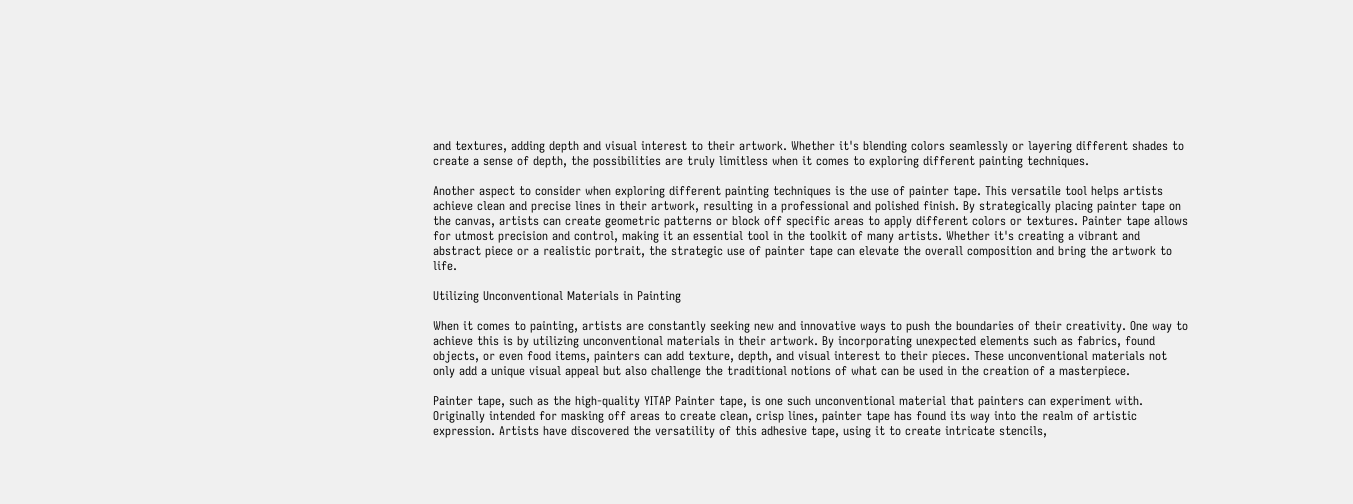and textures, adding depth and visual interest to their artwork. Whether it's blending colors seamlessly or layering different shades to create a sense of depth, the possibilities are truly limitless when it comes to exploring different painting techniques.

Another aspect to consider when exploring different painting techniques is the use of painter tape. This versatile tool helps artists achieve clean and precise lines in their artwork, resulting in a professional and polished finish. By strategically placing painter tape on the canvas, artists can create geometric patterns or block off specific areas to apply different colors or textures. Painter tape allows for utmost precision and control, making it an essential tool in the toolkit of many artists. Whether it's creating a vibrant and abstract piece or a realistic portrait, the strategic use of painter tape can elevate the overall composition and bring the artwork to life.

Utilizing Unconventional Materials in Painting

When it comes to painting, artists are constantly seeking new and innovative ways to push the boundaries of their creativity. One way to achieve this is by utilizing unconventional materials in their artwork. By incorporating unexpected elements such as fabrics, found objects, or even food items, painters can add texture, depth, and visual interest to their pieces. These unconventional materials not only add a unique visual appeal but also challenge the traditional notions of what can be used in the creation of a masterpiece.

Painter tape, such as the high-quality YITAP Painter tape, is one such unconventional material that painters can experiment with. Originally intended for masking off areas to create clean, crisp lines, painter tape has found its way into the realm of artistic expression. Artists have discovered the versatility of this adhesive tape, using it to create intricate stencils,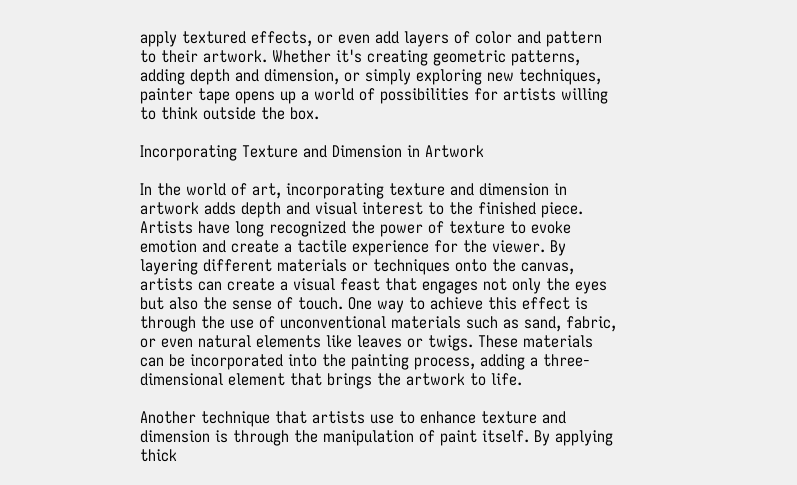apply textured effects, or even add layers of color and pattern to their artwork. Whether it's creating geometric patterns, adding depth and dimension, or simply exploring new techniques, painter tape opens up a world of possibilities for artists willing to think outside the box.

Incorporating Texture and Dimension in Artwork

In the world of art, incorporating texture and dimension in artwork adds depth and visual interest to the finished piece. Artists have long recognized the power of texture to evoke emotion and create a tactile experience for the viewer. By layering different materials or techniques onto the canvas, artists can create a visual feast that engages not only the eyes but also the sense of touch. One way to achieve this effect is through the use of unconventional materials such as sand, fabric, or even natural elements like leaves or twigs. These materials can be incorporated into the painting process, adding a three-dimensional element that brings the artwork to life.

Another technique that artists use to enhance texture and dimension is through the manipulation of paint itself. By applying thick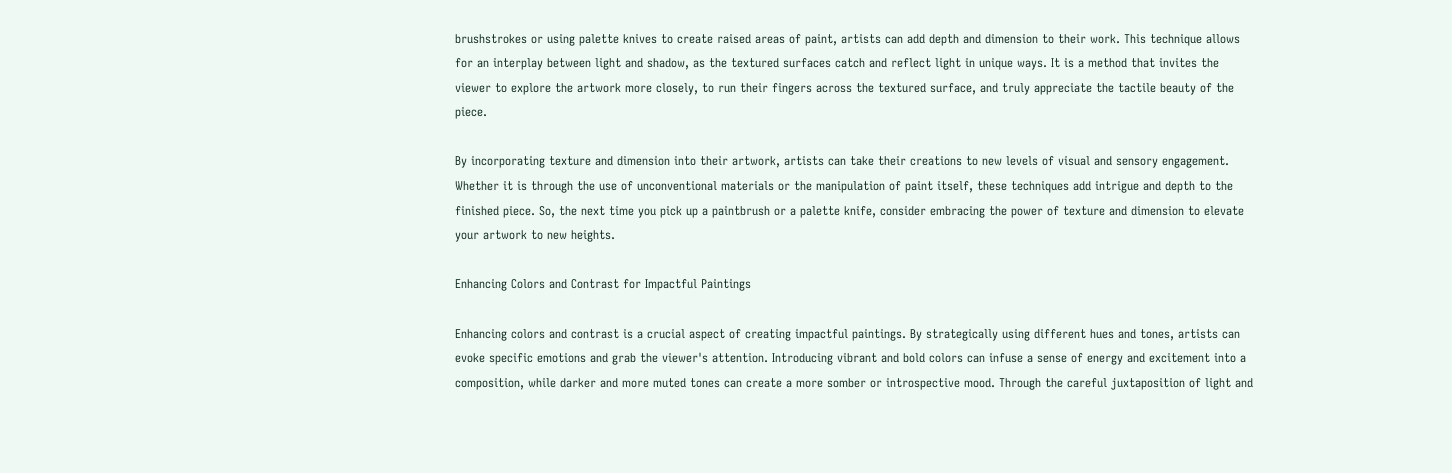brushstrokes or using palette knives to create raised areas of paint, artists can add depth and dimension to their work. This technique allows for an interplay between light and shadow, as the textured surfaces catch and reflect light in unique ways. It is a method that invites the viewer to explore the artwork more closely, to run their fingers across the textured surface, and truly appreciate the tactile beauty of the piece.

By incorporating texture and dimension into their artwork, artists can take their creations to new levels of visual and sensory engagement. Whether it is through the use of unconventional materials or the manipulation of paint itself, these techniques add intrigue and depth to the finished piece. So, the next time you pick up a paintbrush or a palette knife, consider embracing the power of texture and dimension to elevate your artwork to new heights.

Enhancing Colors and Contrast for Impactful Paintings

Enhancing colors and contrast is a crucial aspect of creating impactful paintings. By strategically using different hues and tones, artists can evoke specific emotions and grab the viewer's attention. Introducing vibrant and bold colors can infuse a sense of energy and excitement into a composition, while darker and more muted tones can create a more somber or introspective mood. Through the careful juxtaposition of light and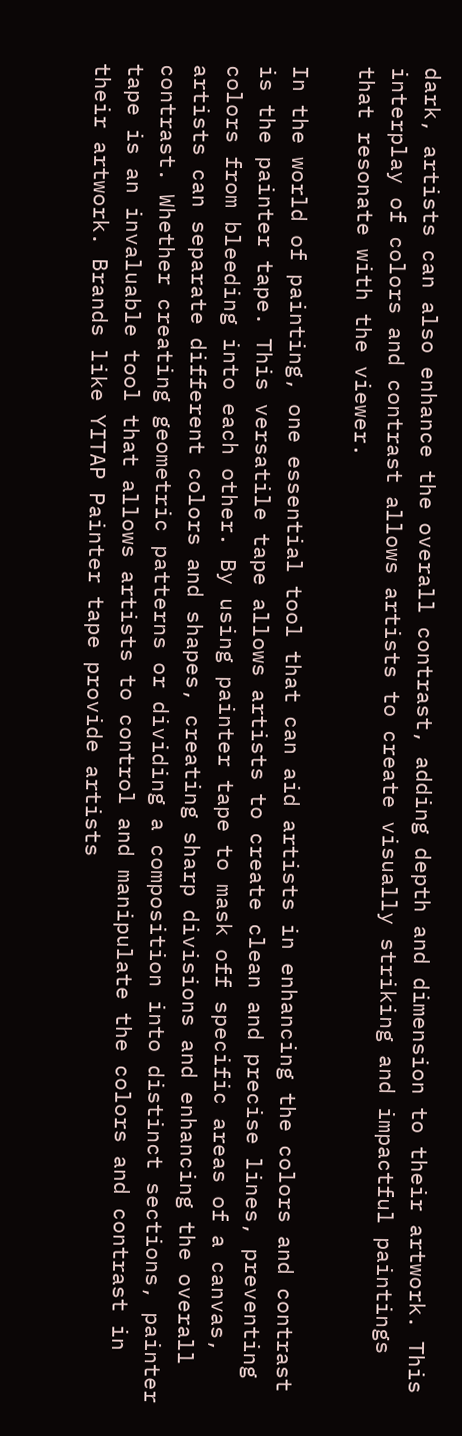dark, artists can also enhance the overall contrast, adding depth and dimension to their artwork. This interplay of colors and contrast allows artists to create visually striking and impactful paintings that resonate with the viewer.

In the world of painting, one essential tool that can aid artists in enhancing the colors and contrast is the painter tape. This versatile tape allows artists to create clean and precise lines, preventing colors from bleeding into each other. By using painter tape to mask off specific areas of a canvas, artists can separate different colors and shapes, creating sharp divisions and enhancing the overall contrast. Whether creating geometric patterns or dividing a composition into distinct sections, painter tape is an invaluable tool that allows artists to control and manipulate the colors and contrast in their artwork. Brands like YITAP Painter tape provide artists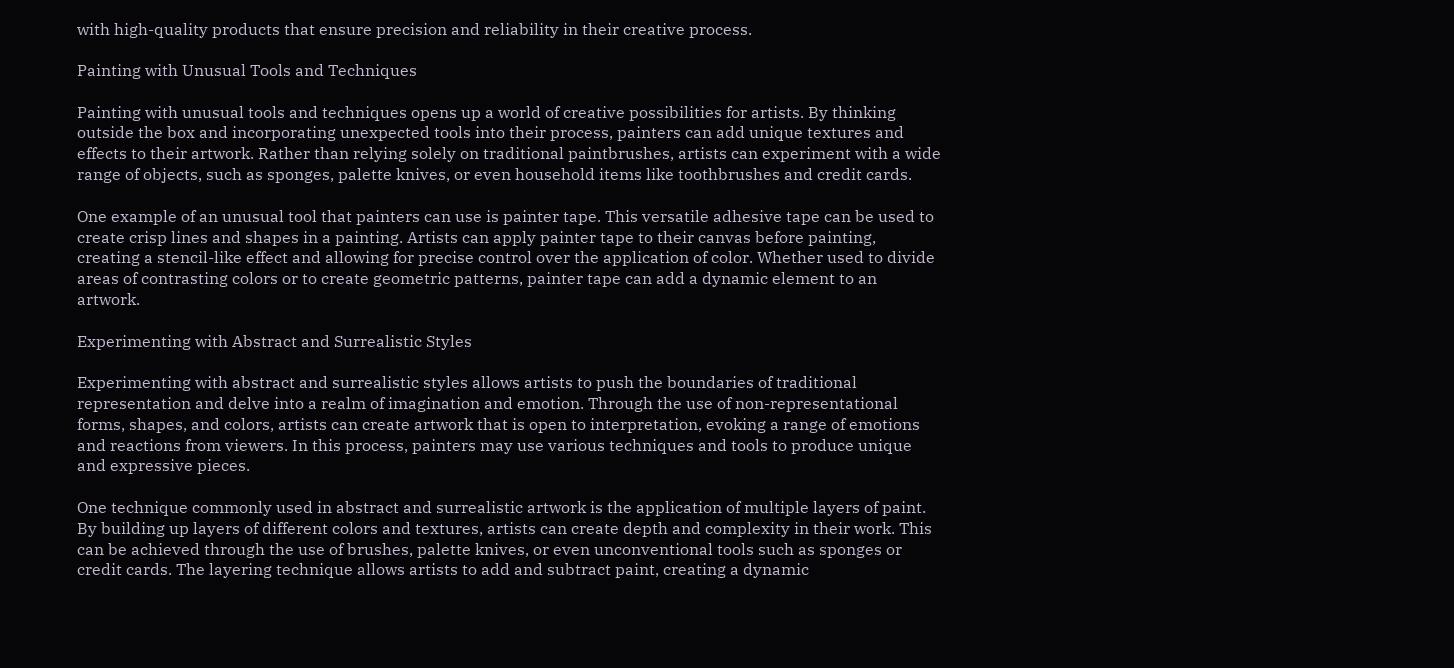with high-quality products that ensure precision and reliability in their creative process.

Painting with Unusual Tools and Techniques

Painting with unusual tools and techniques opens up a world of creative possibilities for artists. By thinking outside the box and incorporating unexpected tools into their process, painters can add unique textures and effects to their artwork. Rather than relying solely on traditional paintbrushes, artists can experiment with a wide range of objects, such as sponges, palette knives, or even household items like toothbrushes and credit cards.

One example of an unusual tool that painters can use is painter tape. This versatile adhesive tape can be used to create crisp lines and shapes in a painting. Artists can apply painter tape to their canvas before painting, creating a stencil-like effect and allowing for precise control over the application of color. Whether used to divide areas of contrasting colors or to create geometric patterns, painter tape can add a dynamic element to an artwork.

Experimenting with Abstract and Surrealistic Styles

Experimenting with abstract and surrealistic styles allows artists to push the boundaries of traditional representation and delve into a realm of imagination and emotion. Through the use of non-representational forms, shapes, and colors, artists can create artwork that is open to interpretation, evoking a range of emotions and reactions from viewers. In this process, painters may use various techniques and tools to produce unique and expressive pieces.

One technique commonly used in abstract and surrealistic artwork is the application of multiple layers of paint. By building up layers of different colors and textures, artists can create depth and complexity in their work. This can be achieved through the use of brushes, palette knives, or even unconventional tools such as sponges or credit cards. The layering technique allows artists to add and subtract paint, creating a dynamic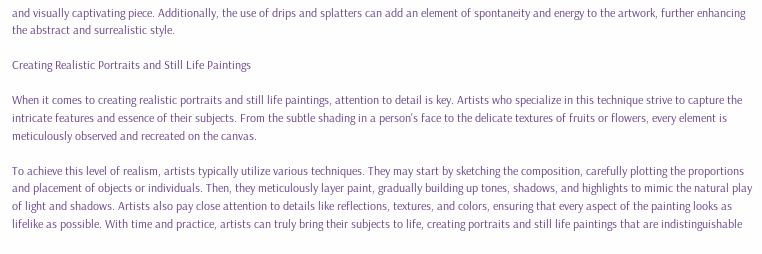and visually captivating piece. Additionally, the use of drips and splatters can add an element of spontaneity and energy to the artwork, further enhancing the abstract and surrealistic style.

Creating Realistic Portraits and Still Life Paintings

When it comes to creating realistic portraits and still life paintings, attention to detail is key. Artists who specialize in this technique strive to capture the intricate features and essence of their subjects. From the subtle shading in a person's face to the delicate textures of fruits or flowers, every element is meticulously observed and recreated on the canvas.

To achieve this level of realism, artists typically utilize various techniques. They may start by sketching the composition, carefully plotting the proportions and placement of objects or individuals. Then, they meticulously layer paint, gradually building up tones, shadows, and highlights to mimic the natural play of light and shadows. Artists also pay close attention to details like reflections, textures, and colors, ensuring that every aspect of the painting looks as lifelike as possible. With time and practice, artists can truly bring their subjects to life, creating portraits and still life paintings that are indistinguishable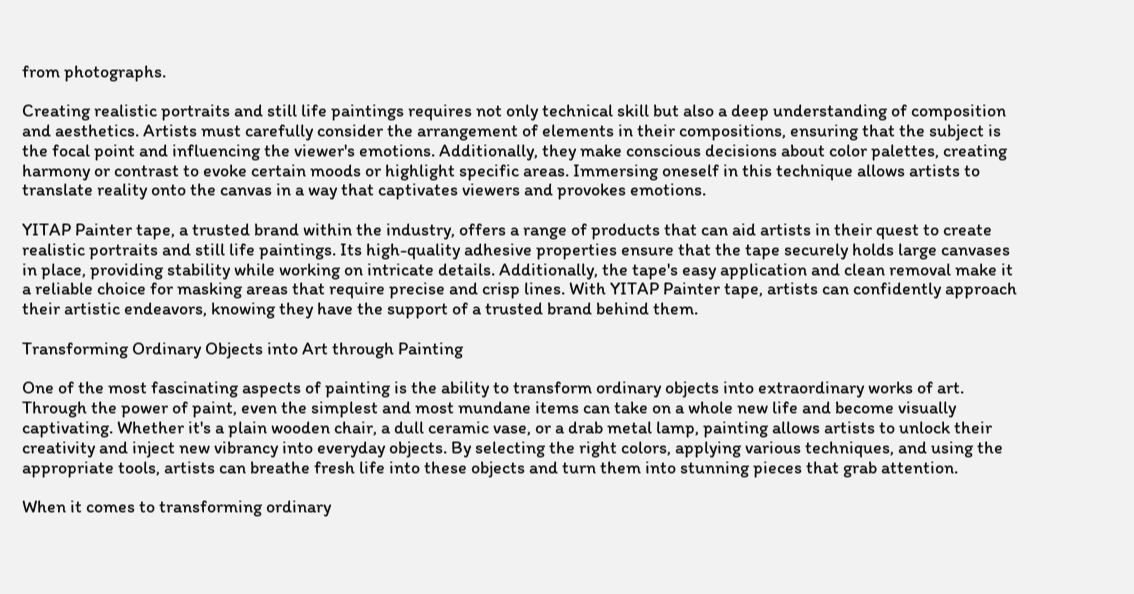from photographs.

Creating realistic portraits and still life paintings requires not only technical skill but also a deep understanding of composition and aesthetics. Artists must carefully consider the arrangement of elements in their compositions, ensuring that the subject is the focal point and influencing the viewer's emotions. Additionally, they make conscious decisions about color palettes, creating harmony or contrast to evoke certain moods or highlight specific areas. Immersing oneself in this technique allows artists to translate reality onto the canvas in a way that captivates viewers and provokes emotions.

YITAP Painter tape, a trusted brand within the industry, offers a range of products that can aid artists in their quest to create realistic portraits and still life paintings. Its high-quality adhesive properties ensure that the tape securely holds large canvases in place, providing stability while working on intricate details. Additionally, the tape's easy application and clean removal make it a reliable choice for masking areas that require precise and crisp lines. With YITAP Painter tape, artists can confidently approach their artistic endeavors, knowing they have the support of a trusted brand behind them.

Transforming Ordinary Objects into Art through Painting

One of the most fascinating aspects of painting is the ability to transform ordinary objects into extraordinary works of art. Through the power of paint, even the simplest and most mundane items can take on a whole new life and become visually captivating. Whether it's a plain wooden chair, a dull ceramic vase, or a drab metal lamp, painting allows artists to unlock their creativity and inject new vibrancy into everyday objects. By selecting the right colors, applying various techniques, and using the appropriate tools, artists can breathe fresh life into these objects and turn them into stunning pieces that grab attention.

When it comes to transforming ordinary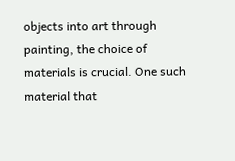objects into art through painting, the choice of materials is crucial. One such material that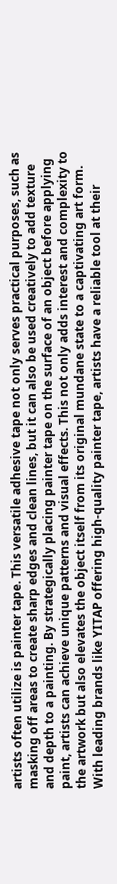artists often utilize is painter tape. This versatile adhesive tape not only serves practical purposes, such as masking off areas to create sharp edges and clean lines, but it can also be used creatively to add texture and depth to a painting. By strategically placing painter tape on the surface of an object before applying paint, artists can achieve unique patterns and visual effects. This not only adds interest and complexity to the artwork but also elevates the object itself from its original mundane state to a captivating art form. With leading brands like YITAP offering high-quality painter tape, artists have a reliable tool at their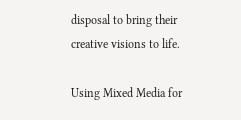disposal to bring their creative visions to life.

Using Mixed Media for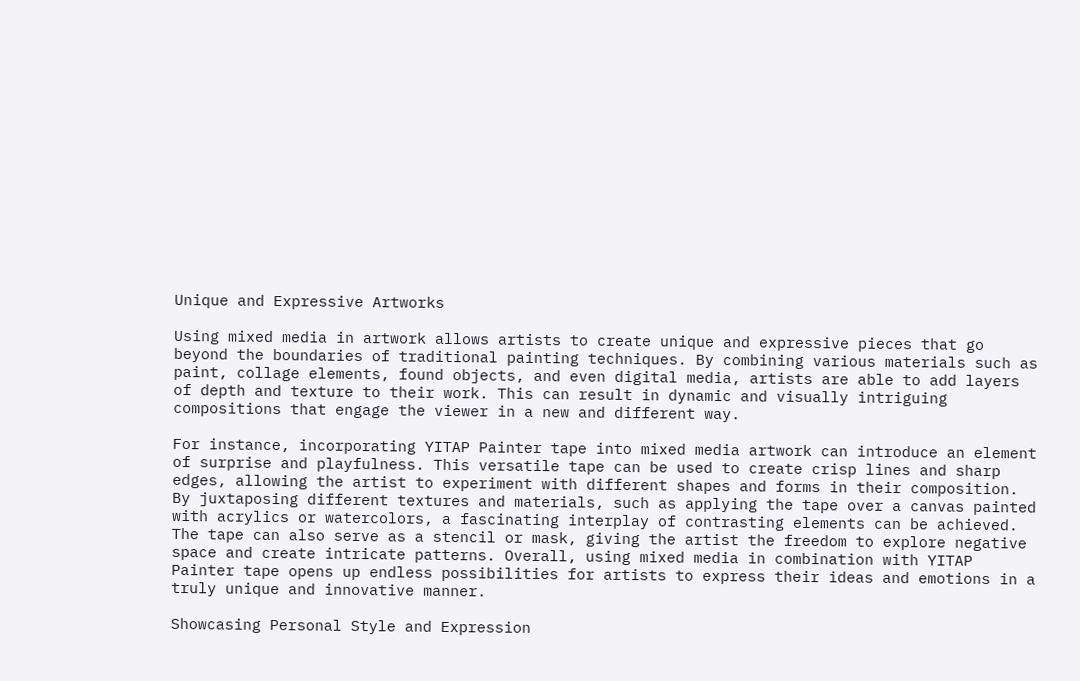Unique and Expressive Artworks

Using mixed media in artwork allows artists to create unique and expressive pieces that go beyond the boundaries of traditional painting techniques. By combining various materials such as paint, collage elements, found objects, and even digital media, artists are able to add layers of depth and texture to their work. This can result in dynamic and visually intriguing compositions that engage the viewer in a new and different way.

For instance, incorporating YITAP Painter tape into mixed media artwork can introduce an element of surprise and playfulness. This versatile tape can be used to create crisp lines and sharp edges, allowing the artist to experiment with different shapes and forms in their composition. By juxtaposing different textures and materials, such as applying the tape over a canvas painted with acrylics or watercolors, a fascinating interplay of contrasting elements can be achieved. The tape can also serve as a stencil or mask, giving the artist the freedom to explore negative space and create intricate patterns. Overall, using mixed media in combination with YITAP Painter tape opens up endless possibilities for artists to express their ideas and emotions in a truly unique and innovative manner.

Showcasing Personal Style and Expression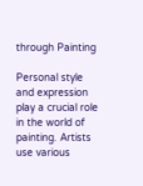through Painting

Personal style and expression play a crucial role in the world of painting. Artists use various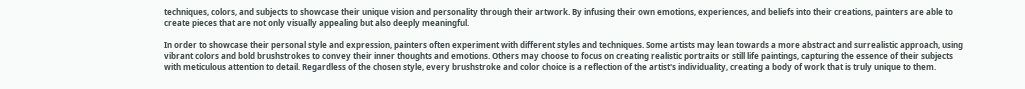techniques, colors, and subjects to showcase their unique vision and personality through their artwork. By infusing their own emotions, experiences, and beliefs into their creations, painters are able to create pieces that are not only visually appealing but also deeply meaningful.

In order to showcase their personal style and expression, painters often experiment with different styles and techniques. Some artists may lean towards a more abstract and surrealistic approach, using vibrant colors and bold brushstrokes to convey their inner thoughts and emotions. Others may choose to focus on creating realistic portraits or still life paintings, capturing the essence of their subjects with meticulous attention to detail. Regardless of the chosen style, every brushstroke and color choice is a reflection of the artist's individuality, creating a body of work that is truly unique to them.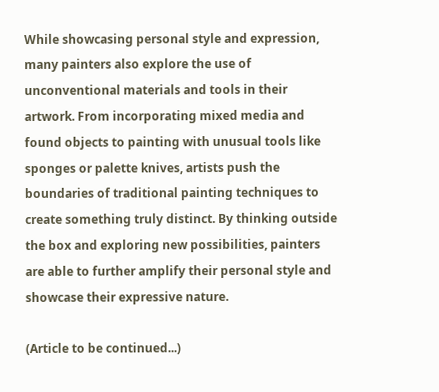While showcasing personal style and expression, many painters also explore the use of unconventional materials and tools in their artwork. From incorporating mixed media and found objects to painting with unusual tools like sponges or palette knives, artists push the boundaries of traditional painting techniques to create something truly distinct. By thinking outside the box and exploring new possibilities, painters are able to further amplify their personal style and showcase their expressive nature.

(Article to be continued...)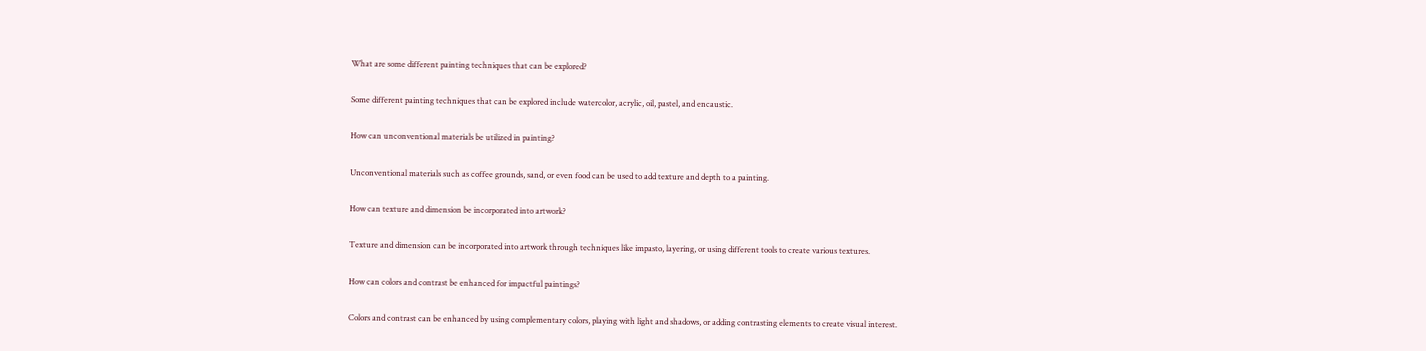What are some different painting techniques that can be explored?

Some different painting techniques that can be explored include watercolor, acrylic, oil, pastel, and encaustic.

How can unconventional materials be utilized in painting?

Unconventional materials such as coffee grounds, sand, or even food can be used to add texture and depth to a painting.

How can texture and dimension be incorporated into artwork?

Texture and dimension can be incorporated into artwork through techniques like impasto, layering, or using different tools to create various textures.

How can colors and contrast be enhanced for impactful paintings?

Colors and contrast can be enhanced by using complementary colors, playing with light and shadows, or adding contrasting elements to create visual interest.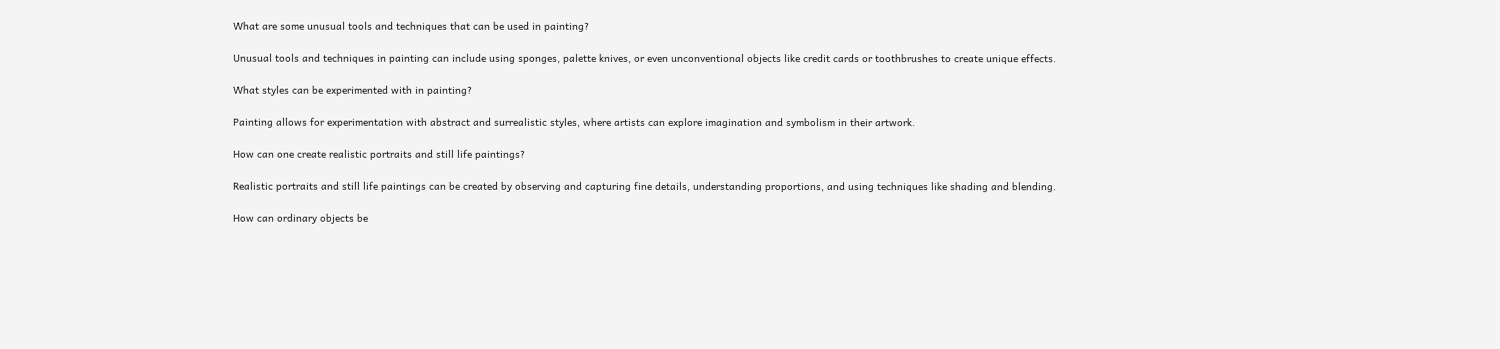What are some unusual tools and techniques that can be used in painting?

Unusual tools and techniques in painting can include using sponges, palette knives, or even unconventional objects like credit cards or toothbrushes to create unique effects.

What styles can be experimented with in painting?

Painting allows for experimentation with abstract and surrealistic styles, where artists can explore imagination and symbolism in their artwork.

How can one create realistic portraits and still life paintings?

Realistic portraits and still life paintings can be created by observing and capturing fine details, understanding proportions, and using techniques like shading and blending.

How can ordinary objects be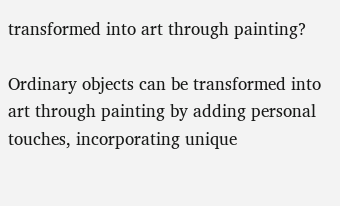transformed into art through painting?

Ordinary objects can be transformed into art through painting by adding personal touches, incorporating unique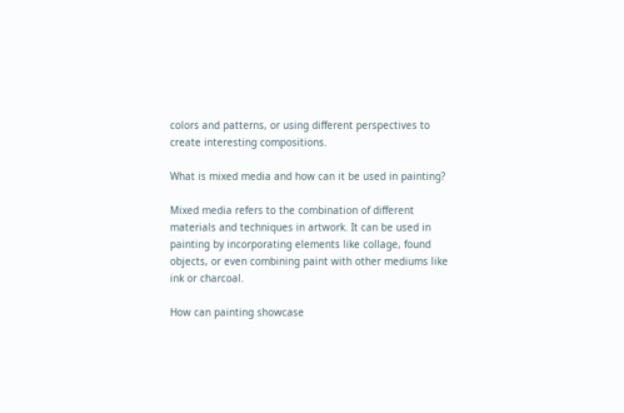colors and patterns, or using different perspectives to create interesting compositions.

What is mixed media and how can it be used in painting?

Mixed media refers to the combination of different materials and techniques in artwork. It can be used in painting by incorporating elements like collage, found objects, or even combining paint with other mediums like ink or charcoal.

How can painting showcase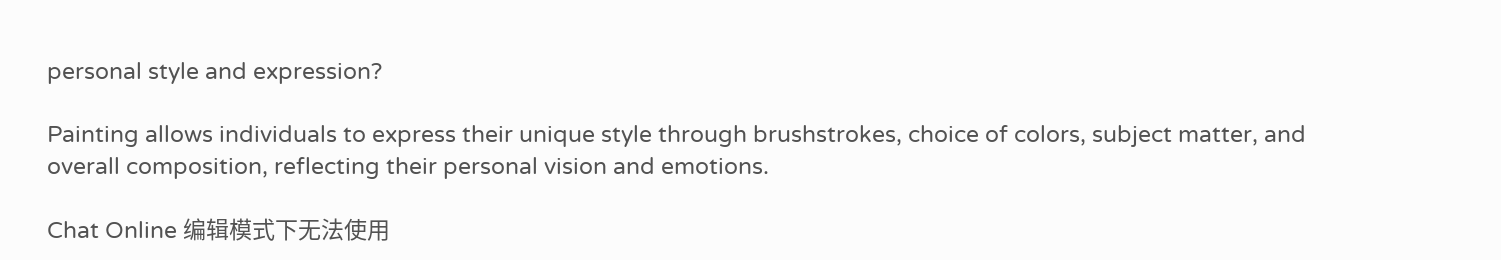personal style and expression?

Painting allows individuals to express their unique style through brushstrokes, choice of colors, subject matter, and overall composition, reflecting their personal vision and emotions.

Chat Online 编辑模式下无法使用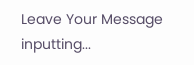Leave Your Message inputting...